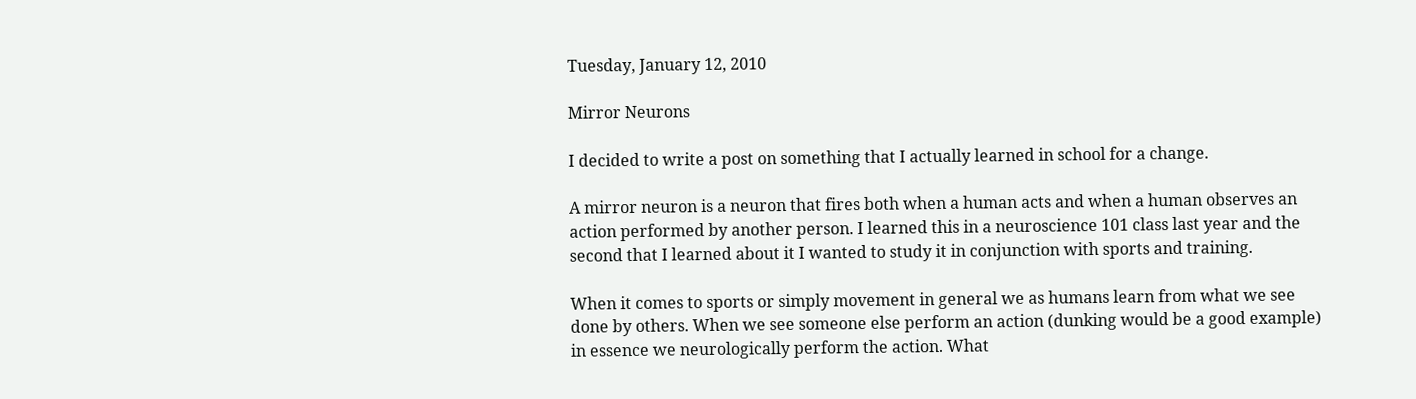Tuesday, January 12, 2010

Mirror Neurons

I decided to write a post on something that I actually learned in school for a change.

A mirror neuron is a neuron that fires both when a human acts and when a human observes an action performed by another person. I learned this in a neuroscience 101 class last year and the second that I learned about it I wanted to study it in conjunction with sports and training.

When it comes to sports or simply movement in general we as humans learn from what we see done by others. When we see someone else perform an action (dunking would be a good example) in essence we neurologically perform the action. What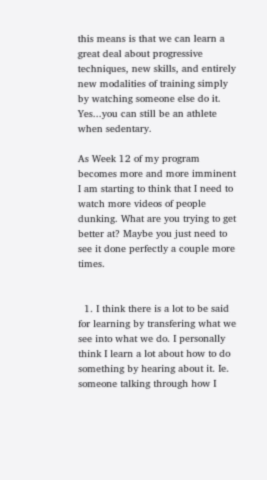this means is that we can learn a great deal about progressive techniques, new skills, and entirely new modalities of training simply by watching someone else do it. Yes...you can still be an athlete when sedentary.

As Week 12 of my program becomes more and more imminent I am starting to think that I need to watch more videos of people dunking. What are you trying to get better at? Maybe you just need to see it done perfectly a couple more times.


  1. I think there is a lot to be said for learning by transfering what we see into what we do. I personally think I learn a lot about how to do something by hearing about it. Ie. someone talking through how I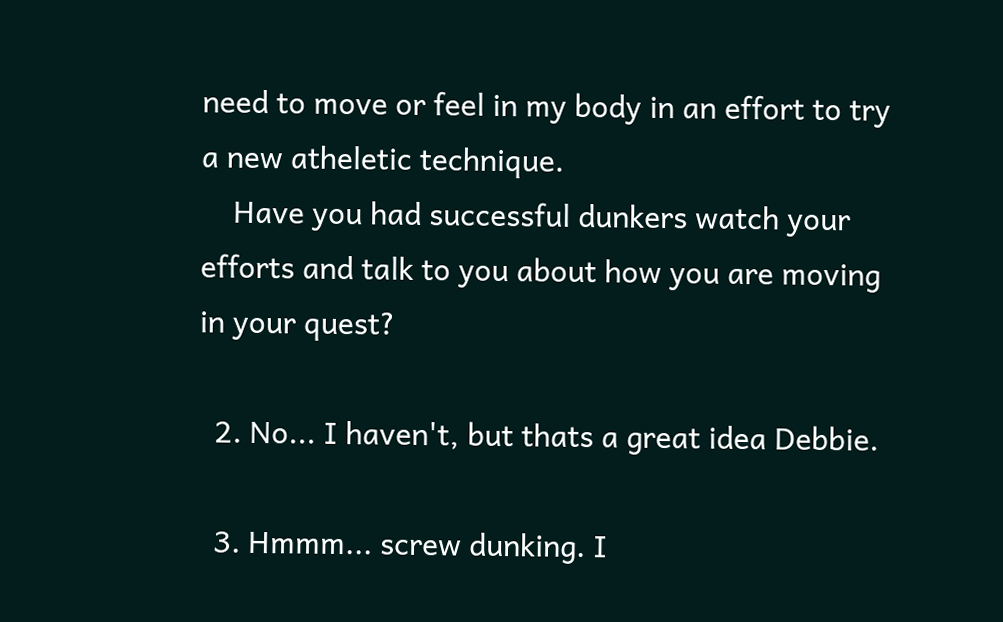need to move or feel in my body in an effort to try a new atheletic technique.
    Have you had successful dunkers watch your efforts and talk to you about how you are moving in your quest?

  2. No... I haven't, but thats a great idea Debbie.

  3. Hmmm... screw dunking. I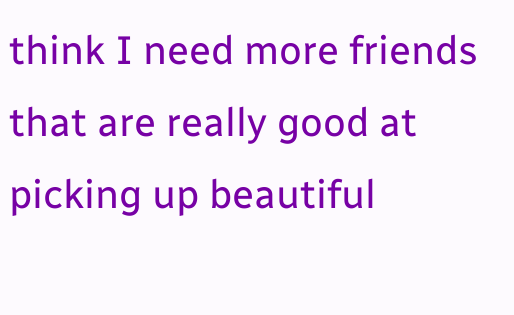think I need more friends that are really good at picking up beautiful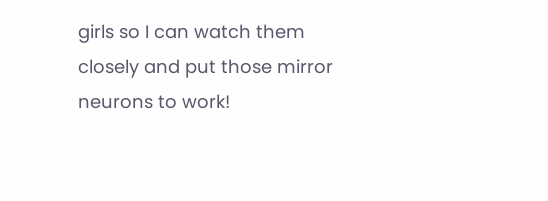girls so I can watch them closely and put those mirror neurons to work!